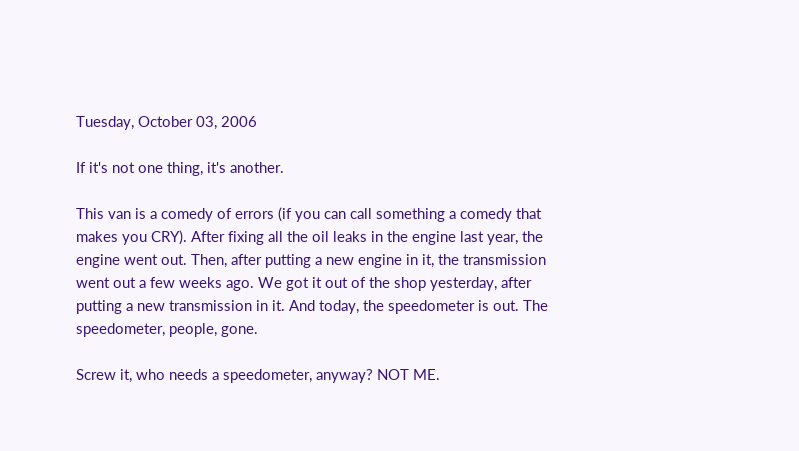Tuesday, October 03, 2006

If it's not one thing, it's another.

This van is a comedy of errors (if you can call something a comedy that makes you CRY). After fixing all the oil leaks in the engine last year, the engine went out. Then, after putting a new engine in it, the transmission went out a few weeks ago. We got it out of the shop yesterday, after putting a new transmission in it. And today, the speedometer is out. The speedometer, people, gone.

Screw it, who needs a speedometer, anyway? NOT ME.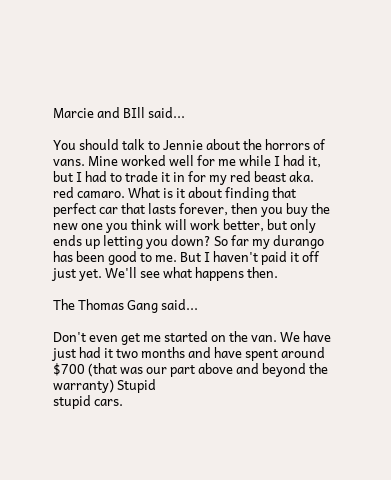Marcie and BIll said...

You should talk to Jennie about the horrors of vans. Mine worked well for me while I had it, but I had to trade it in for my red beast aka. red camaro. What is it about finding that perfect car that lasts forever, then you buy the new one you think will work better, but only ends up letting you down? So far my durango has been good to me. But I haven't paid it off just yet. We'll see what happens then.

The Thomas Gang said...

Don't even get me started on the van. We have just had it two months and have spent around $700 (that was our part above and beyond the warranty) Stupid
stupid cars.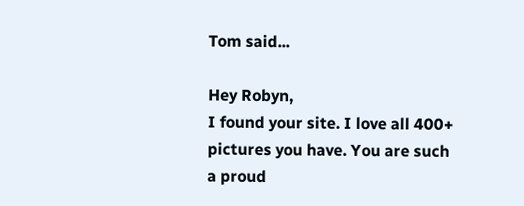Tom said...

Hey Robyn,
I found your site. I love all 400+ pictures you have. You are such a proud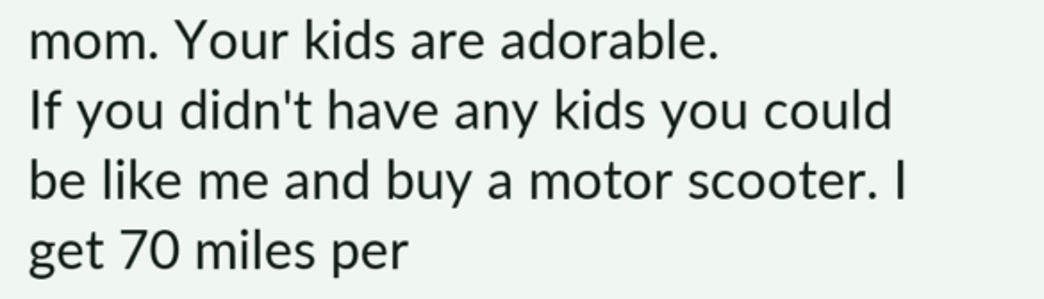mom. Your kids are adorable.
If you didn't have any kids you could be like me and buy a motor scooter. I get 70 miles per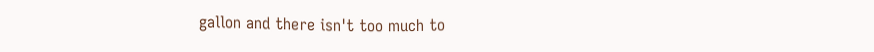gallon and there isn't too much to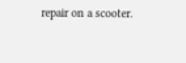repair on a scooter.